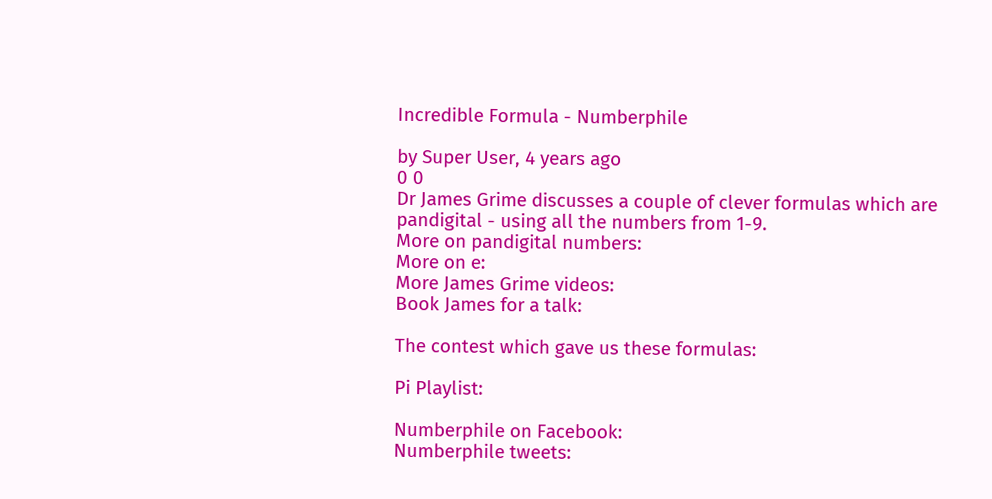Incredible Formula - Numberphile

by Super User, 4 years ago
0 0
Dr James Grime discusses a couple of clever formulas which are pandigital - using all the numbers from 1-9.
More on pandigital numbers:
More on e:
More James Grime videos:
Book James for a talk:

The contest which gave us these formulas:

Pi Playlist:

Numberphile on Facebook:
Numberphile tweets: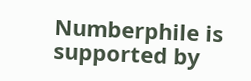Numberphile is supported by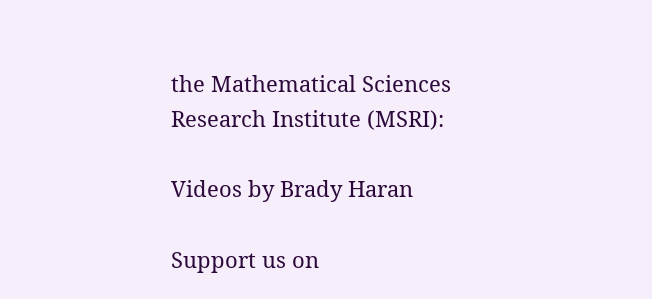the Mathematical Sciences Research Institute (MSRI):

Videos by Brady Haran

Support us on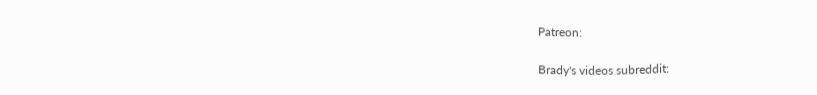Patreon:

Brady's videos subreddit: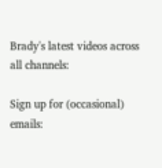Brady's latest videos across all channels:

Sign up for (occasional) emails: